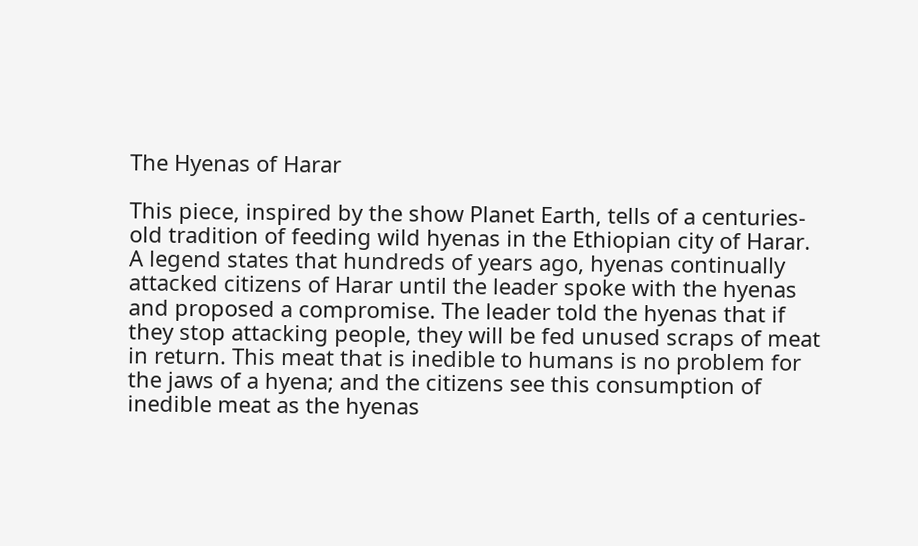The Hyenas of Harar

This piece, inspired by the show Planet Earth, tells of a centuries-old tradition of feeding wild hyenas in the Ethiopian city of Harar. A legend states that hundreds of years ago, hyenas continually attacked citizens of Harar until the leader spoke with the hyenas and proposed a compromise. The leader told the hyenas that if they stop attacking people, they will be fed unused scraps of meat in return. This meat that is inedible to humans is no problem for the jaws of a hyena; and the citizens see this consumption of inedible meat as the hyenas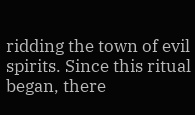ridding the town of evil spirits. Since this ritual began, there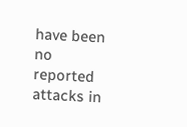have been no reported attacks in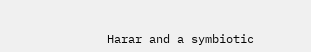Harar and a symbiotic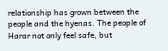relationship has grown between the people and the hyenas. The people of Harar not only feel safe, but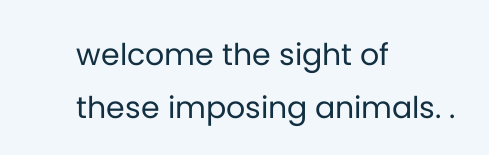welcome the sight of these imposing animals. .